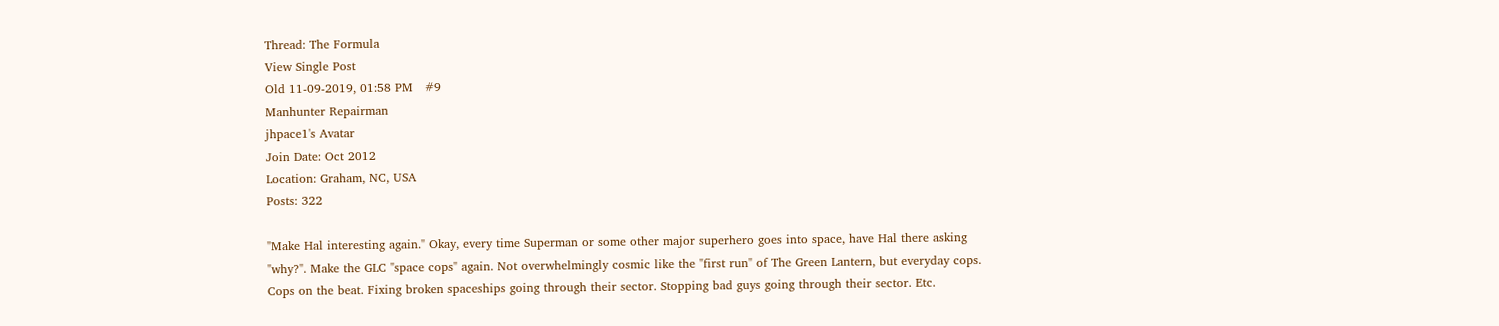Thread: The Formula
View Single Post
Old 11-09-2019, 01:58 PM   #9
Manhunter Repairman
jhpace1's Avatar
Join Date: Oct 2012
Location: Graham, NC, USA
Posts: 322

"Make Hal interesting again." Okay, every time Superman or some other major superhero goes into space, have Hal there asking "why?". Make the GLC "space cops" again. Not overwhelmingly cosmic like the "first run" of The Green Lantern, but everyday cops. Cops on the beat. Fixing broken spaceships going through their sector. Stopping bad guys going through their sector. Etc.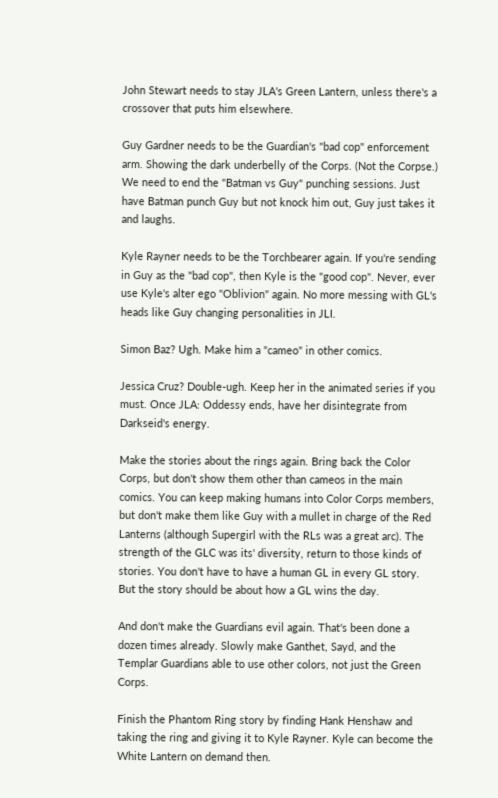John Stewart needs to stay JLA's Green Lantern, unless there's a crossover that puts him elsewhere.

Guy Gardner needs to be the Guardian's "bad cop" enforcement arm. Showing the dark underbelly of the Corps. (Not the Corpse.) We need to end the "Batman vs Guy" punching sessions. Just have Batman punch Guy but not knock him out, Guy just takes it and laughs.

Kyle Rayner needs to be the Torchbearer again. If you're sending in Guy as the "bad cop", then Kyle is the "good cop". Never, ever use Kyle's alter ego "Oblivion" again. No more messing with GL's heads like Guy changing personalities in JLI.

Simon Baz? Ugh. Make him a "cameo" in other comics.

Jessica Cruz? Double-ugh. Keep her in the animated series if you must. Once JLA: Oddessy ends, have her disintegrate from Darkseid's energy.

Make the stories about the rings again. Bring back the Color Corps, but don't show them other than cameos in the main comics. You can keep making humans into Color Corps members, but don't make them like Guy with a mullet in charge of the Red Lanterns (although Supergirl with the RLs was a great arc). The strength of the GLC was its' diversity, return to those kinds of stories. You don't have to have a human GL in every GL story. But the story should be about how a GL wins the day.

And don't make the Guardians evil again. That's been done a dozen times already. Slowly make Ganthet, Sayd, and the Templar Guardians able to use other colors, not just the Green Corps.

Finish the Phantom Ring story by finding Hank Henshaw and taking the ring and giving it to Kyle Rayner. Kyle can become the White Lantern on demand then.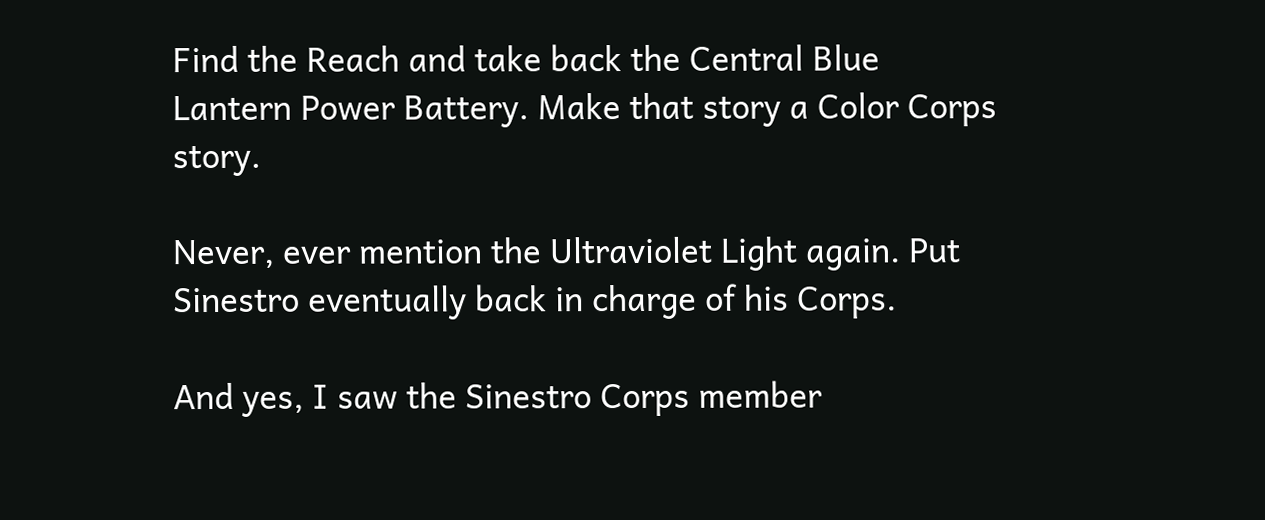Find the Reach and take back the Central Blue Lantern Power Battery. Make that story a Color Corps story.

Never, ever mention the Ultraviolet Light again. Put Sinestro eventually back in charge of his Corps.

And yes, I saw the Sinestro Corps member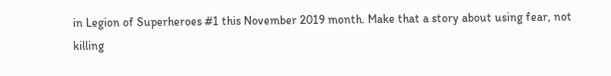in Legion of Superheroes #1 this November 2019 month. Make that a story about using fear, not killing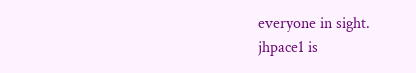everyone in sight.
jhpace1 is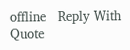offline   Reply With Quote